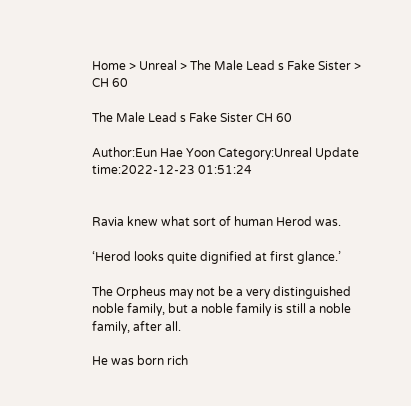Home > Unreal > The Male Lead s Fake Sister > CH 60

The Male Lead s Fake Sister CH 60

Author:Eun Hae Yoon Category:Unreal Update time:2022-12-23 01:51:24


Ravia knew what sort of human Herod was.

‘Herod looks quite dignified at first glance.’

The Orpheus may not be a very distinguished noble family, but a noble family is still a noble family, after all.

He was born rich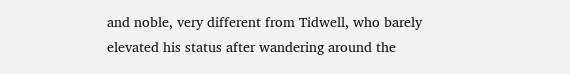and noble, very different from Tidwell, who barely elevated his status after wandering around the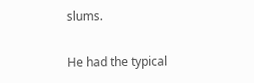slums.

He had the typical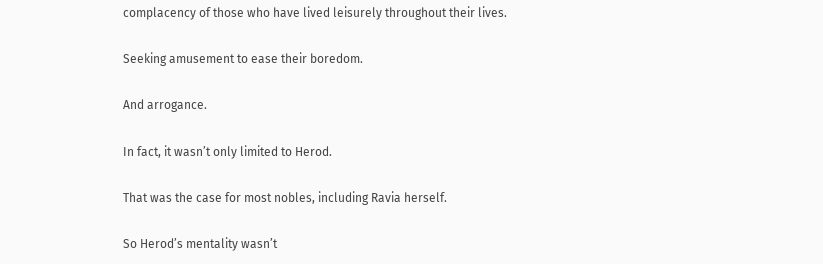complacency of those who have lived leisurely throughout their lives.

Seeking amusement to ease their boredom.

And arrogance.

In fact, it wasn’t only limited to Herod.

That was the case for most nobles, including Ravia herself.

So Herod’s mentality wasn’t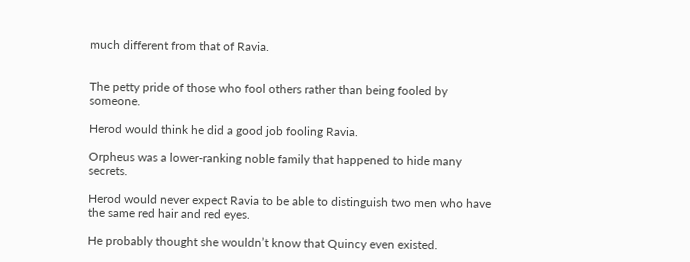much different from that of Ravia.


The petty pride of those who fool others rather than being fooled by someone.

Herod would think he did a good job fooling Ravia.

Orpheus was a lower-ranking noble family that happened to hide many secrets.

Herod would never expect Ravia to be able to distinguish two men who have the same red hair and red eyes.

He probably thought she wouldn’t know that Quincy even existed.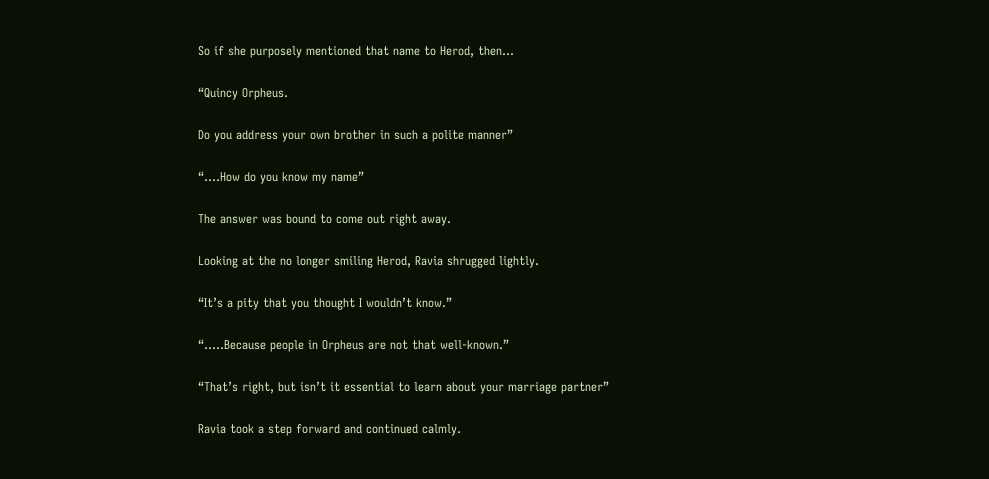So if she purposely mentioned that name to Herod, then…

“Quincy Orpheus.

Do you address your own brother in such a polite manner”

“….How do you know my name”

The answer was bound to come out right away.

Looking at the no longer smiling Herod, Ravia shrugged lightly.

“It’s a pity that you thought I wouldn’t know.”

“…..Because people in Orpheus are not that well-known.”

“That’s right, but isn’t it essential to learn about your marriage partner”

Ravia took a step forward and continued calmly.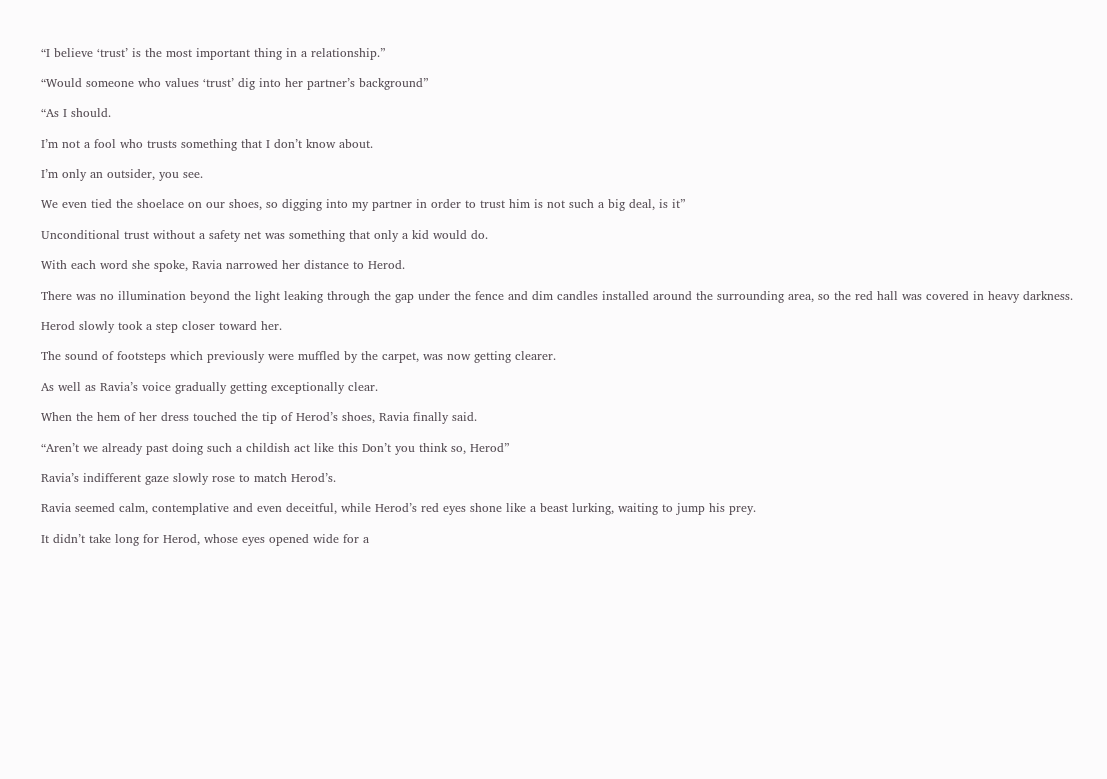“I believe ‘trust’ is the most important thing in a relationship.”

“Would someone who values ‘trust’ dig into her partner’s background”

“As I should.

I’m not a fool who trusts something that I don’t know about.

I’m only an outsider, you see.

We even tied the shoelace on our shoes, so digging into my partner in order to trust him is not such a big deal, is it”

Unconditional trust without a safety net was something that only a kid would do.

With each word she spoke, Ravia narrowed her distance to Herod.

There was no illumination beyond the light leaking through the gap under the fence and dim candles installed around the surrounding area, so the red hall was covered in heavy darkness.

Herod slowly took a step closer toward her.

The sound of footsteps which previously were muffled by the carpet, was now getting clearer.

As well as Ravia’s voice gradually getting exceptionally clear.

When the hem of her dress touched the tip of Herod’s shoes, Ravia finally said.

“Aren’t we already past doing such a childish act like this Don’t you think so, Herod”

Ravia’s indifferent gaze slowly rose to match Herod’s.

Ravia seemed calm, contemplative and even deceitful, while Herod’s red eyes shone like a beast lurking, waiting to jump his prey.

It didn’t take long for Herod, whose eyes opened wide for a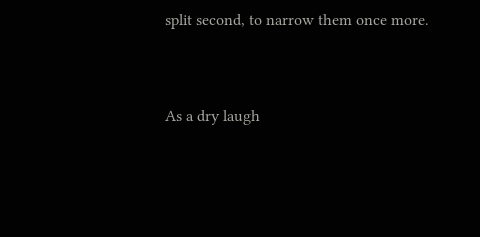split second, to narrow them once more.


As a dry laugh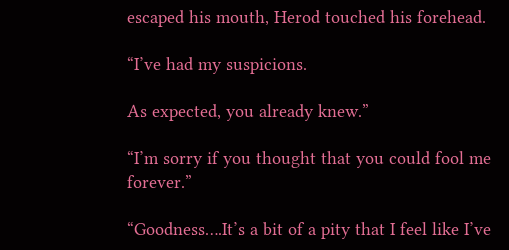escaped his mouth, Herod touched his forehead.

“I’ve had my suspicions.

As expected, you already knew.”

“I’m sorry if you thought that you could fool me forever.”

“Goodness….It’s a bit of a pity that I feel like I’ve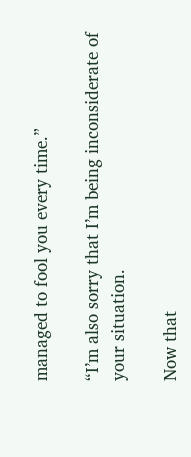managed to fool you every time.”

“I’m also sorry that I’m being inconsiderate of your situation.

Now that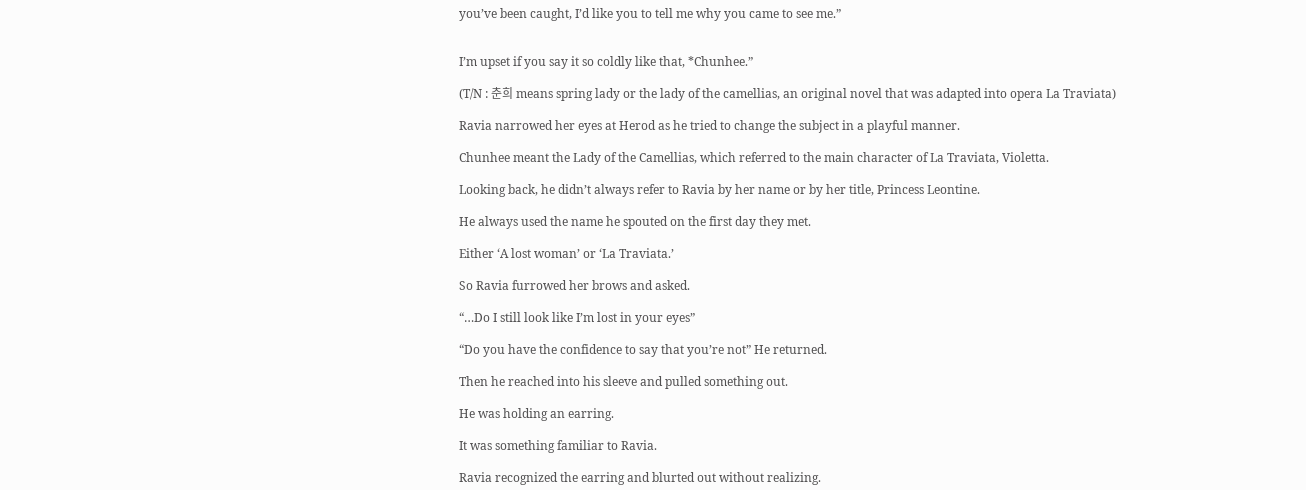you’ve been caught, I’d like you to tell me why you came to see me.”


I’m upset if you say it so coldly like that, *Chunhee.”

(T/N : 춘희 means spring lady or the lady of the camellias, an original novel that was adapted into opera La Traviata)

Ravia narrowed her eyes at Herod as he tried to change the subject in a playful manner.

Chunhee meant the Lady of the Camellias, which referred to the main character of La Traviata, Violetta.

Looking back, he didn’t always refer to Ravia by her name or by her title, Princess Leontine.

He always used the name he spouted on the first day they met.

Either ‘A lost woman’ or ‘La Traviata.’

So Ravia furrowed her brows and asked.

“…Do I still look like I’m lost in your eyes”

“Do you have the confidence to say that you’re not” He returned.

Then he reached into his sleeve and pulled something out.

He was holding an earring.

It was something familiar to Ravia.

Ravia recognized the earring and blurted out without realizing.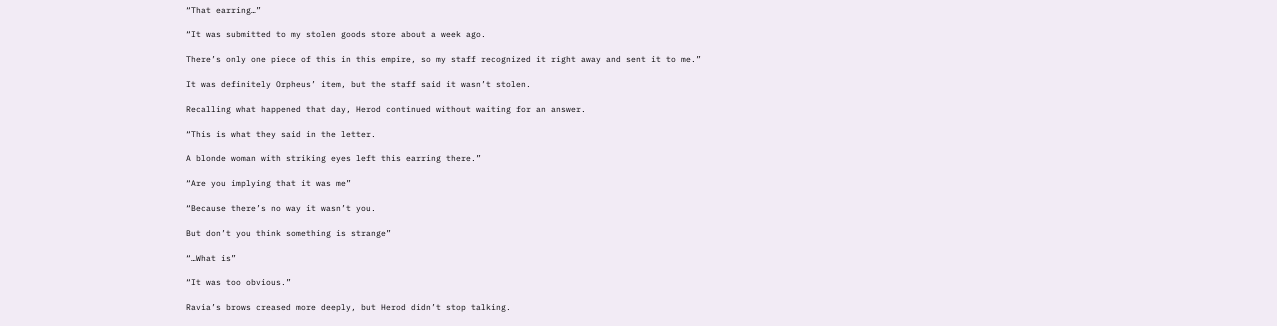“That earring…”

“It was submitted to my stolen goods store about a week ago.

There’s only one piece of this in this empire, so my staff recognized it right away and sent it to me.”

It was definitely Orpheus’ item, but the staff said it wasn’t stolen.

Recalling what happened that day, Herod continued without waiting for an answer.

“This is what they said in the letter.

A blonde woman with striking eyes left this earring there.”

“Are you implying that it was me”

“Because there’s no way it wasn’t you.

But don’t you think something is strange”

“…What is”

“It was too obvious.”

Ravia’s brows creased more deeply, but Herod didn’t stop talking.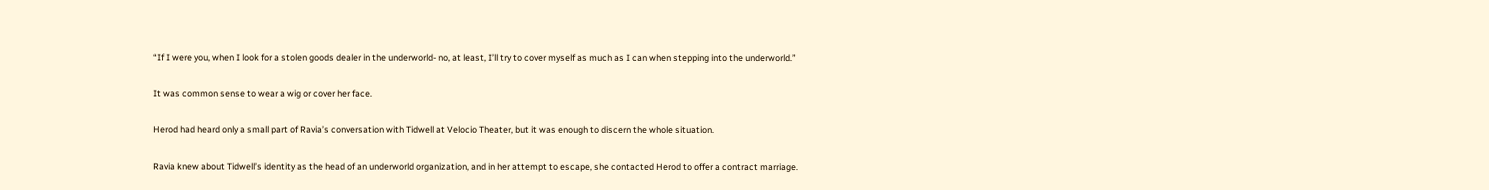“If I were you, when I look for a stolen goods dealer in the underworld- no, at least, I’ll try to cover myself as much as I can when stepping into the underworld.”

It was common sense to wear a wig or cover her face.

Herod had heard only a small part of Ravia’s conversation with Tidwell at Velocio Theater, but it was enough to discern the whole situation.

Ravia knew about Tidwell’s identity as the head of an underworld organization, and in her attempt to escape, she contacted Herod to offer a contract marriage.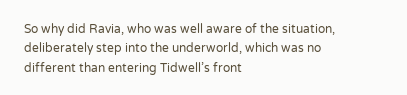So why did Ravia, who was well aware of the situation, deliberately step into the underworld, which was no different than entering Tidwell’s front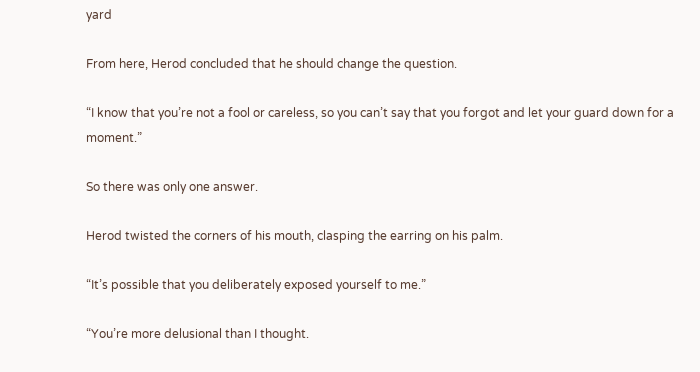yard

From here, Herod concluded that he should change the question.

“I know that you’re not a fool or careless, so you can’t say that you forgot and let your guard down for a moment.”

So there was only one answer.

Herod twisted the corners of his mouth, clasping the earring on his palm.

“It’s possible that you deliberately exposed yourself to me.”

“You’re more delusional than I thought.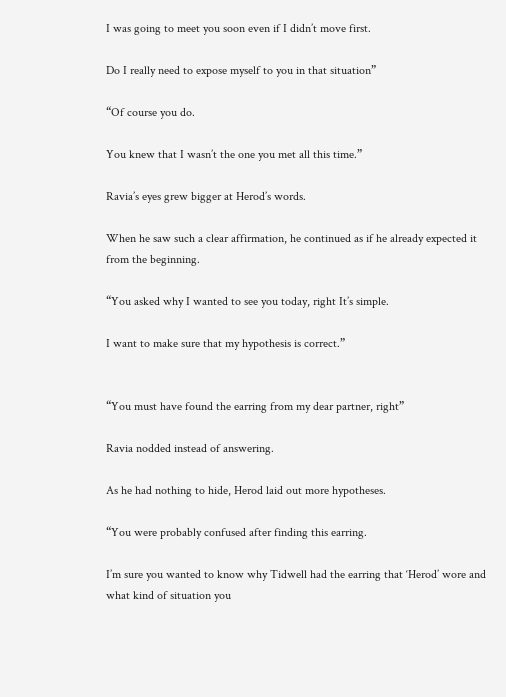I was going to meet you soon even if I didn’t move first.

Do I really need to expose myself to you in that situation”

“Of course you do.

You knew that I wasn’t the one you met all this time.”

Ravia’s eyes grew bigger at Herod’s words.

When he saw such a clear affirmation, he continued as if he already expected it from the beginning.

“You asked why I wanted to see you today, right It’s simple.

I want to make sure that my hypothesis is correct.”


“You must have found the earring from my dear partner, right”

Ravia nodded instead of answering.

As he had nothing to hide, Herod laid out more hypotheses.

“You were probably confused after finding this earring.

I’m sure you wanted to know why Tidwell had the earring that ‘Herod’ wore and what kind of situation you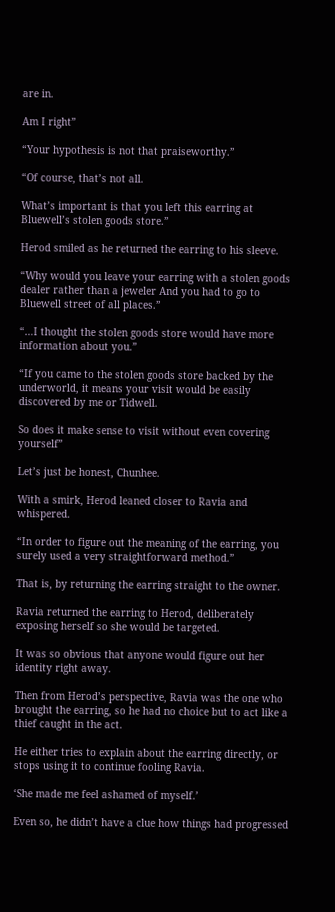are in.

Am I right”

“Your hypothesis is not that praiseworthy.”

“Of course, that’s not all.

What’s important is that you left this earring at Bluewell’s stolen goods store.”

Herod smiled as he returned the earring to his sleeve.

“Why would you leave your earring with a stolen goods dealer rather than a jeweler And you had to go to Bluewell street of all places.”

“…I thought the stolen goods store would have more information about you.”

“If you came to the stolen goods store backed by the underworld, it means your visit would be easily discovered by me or Tidwell.

So does it make sense to visit without even covering yourself”

Let’s just be honest, Chunhee.

With a smirk, Herod leaned closer to Ravia and whispered.

“In order to figure out the meaning of the earring, you surely used a very straightforward method.”

That is, by returning the earring straight to the owner.

Ravia returned the earring to Herod, deliberately exposing herself so she would be targeted.

It was so obvious that anyone would figure out her identity right away.

Then from Herod’s perspective, Ravia was the one who brought the earring, so he had no choice but to act like a thief caught in the act.

He either tries to explain about the earring directly, or stops using it to continue fooling Ravia.

‘She made me feel ashamed of myself.’

Even so, he didn’t have a clue how things had progressed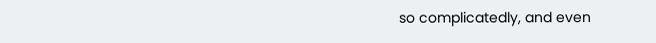so complicatedly, and even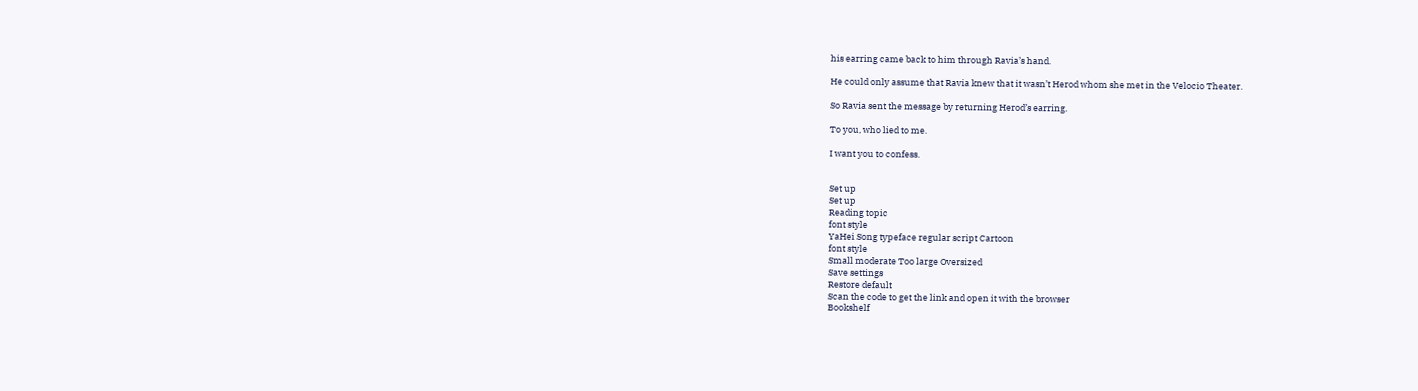his earring came back to him through Ravia’s hand.

He could only assume that Ravia knew that it wasn’t Herod whom she met in the Velocio Theater.

So Ravia sent the message by returning Herod’s earring.

To you, who lied to me.

I want you to confess.


Set up
Set up
Reading topic
font style
YaHei Song typeface regular script Cartoon
font style
Small moderate Too large Oversized
Save settings
Restore default
Scan the code to get the link and open it with the browser
Bookshelf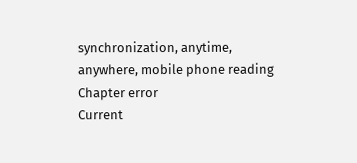synchronization, anytime, anywhere, mobile phone reading
Chapter error
Current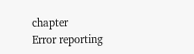chapter
Error reporting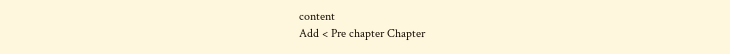content
Add < Pre chapter Chapter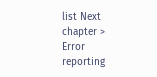list Next chapter > Error reporting